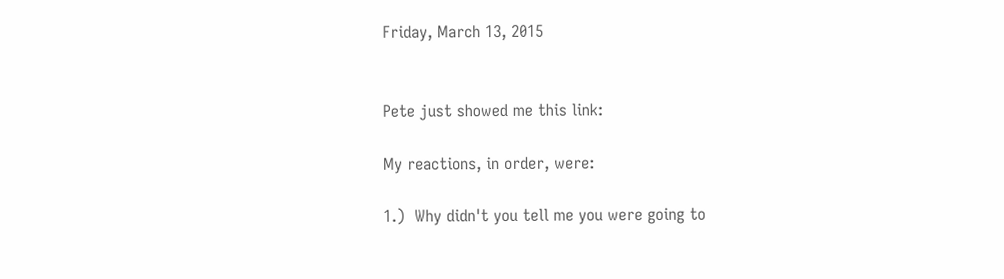Friday, March 13, 2015


Pete just showed me this link:

My reactions, in order, were:

1.)  Why didn't you tell me you were going to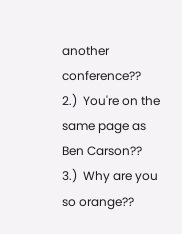another conference??
2.)  You're on the same page as Ben Carson??
3.)  Why are you so orange??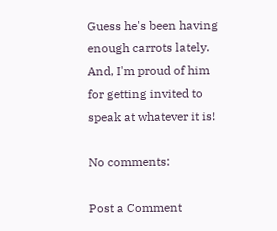Guess he's been having enough carrots lately.  And, I'm proud of him for getting invited to speak at whatever it is!

No comments:

Post a Comment